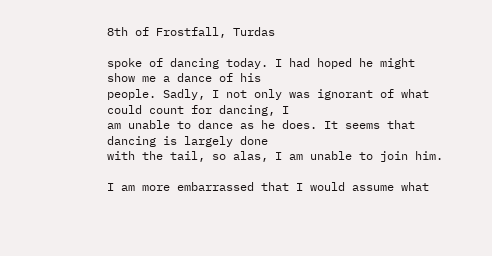8th of Frostfall, Turdas

spoke of dancing today. I had hoped he might show me a dance of his
people. Sadly, I not only was ignorant of what could count for dancing, I
am unable to dance as he does. It seems that dancing is largely done
with the tail, so alas, I am unable to join him.

I am more embarrassed that I would assume what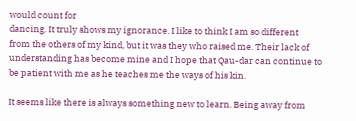would count for
dancing. It truly shows my ignorance. I like to think I am so different
from the others of my kind, but it was they who raised me. Their lack of
understanding has become mine and I hope that Qau-dar can continue to
be patient with me as he teaches me the ways of his kin.

It seems like there is always something new to learn. Being away from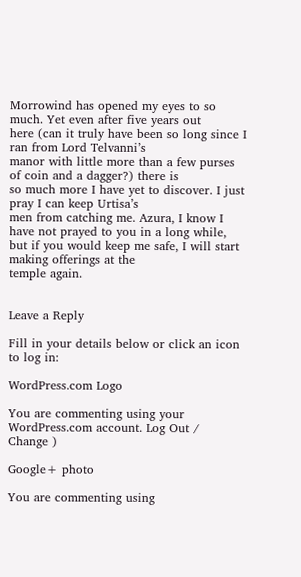Morrowind has opened my eyes to so much. Yet even after five years out
here (can it truly have been so long since I ran from Lord Telvanni’s
manor with little more than a few purses of coin and a dagger?) there is
so much more I have yet to discover. I just pray I can keep Urtisa’s
men from catching me. Azura, I know I have not prayed to you in a long while,
but if you would keep me safe, I will start making offerings at the
temple again.


Leave a Reply

Fill in your details below or click an icon to log in:

WordPress.com Logo

You are commenting using your WordPress.com account. Log Out /  Change )

Google+ photo

You are commenting using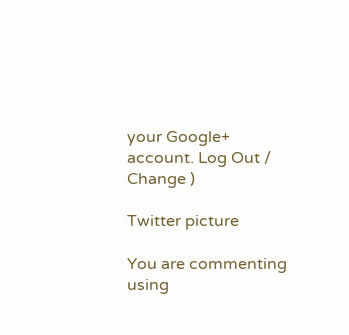your Google+ account. Log Out /  Change )

Twitter picture

You are commenting using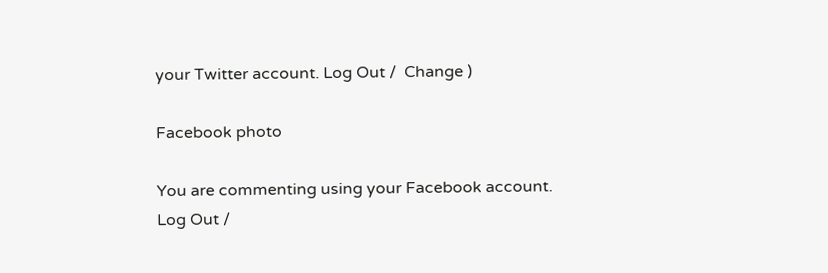your Twitter account. Log Out /  Change )

Facebook photo

You are commenting using your Facebook account. Log Out /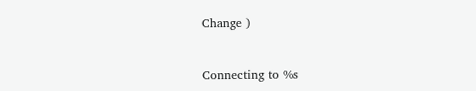Change )


Connecting to %s